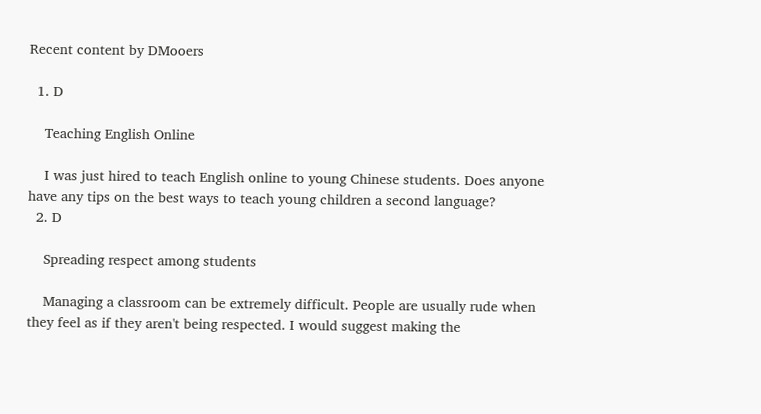Recent content by DMooers

  1. D

    Teaching English Online

    I was just hired to teach English online to young Chinese students. Does anyone have any tips on the best ways to teach young children a second language?
  2. D

    Spreading respect among students

    Managing a classroom can be extremely difficult. People are usually rude when they feel as if they aren't being respected. I would suggest making the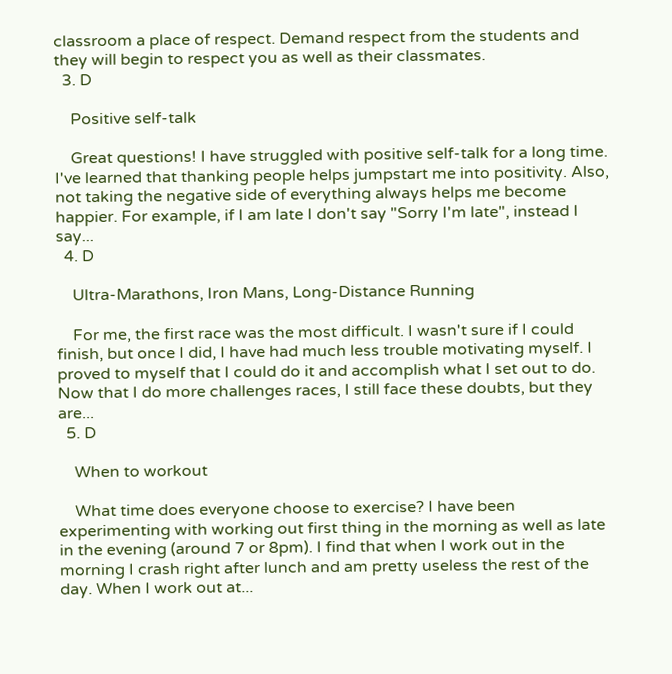classroom a place of respect. Demand respect from the students and they will begin to respect you as well as their classmates.
  3. D

    Positive self-talk

    Great questions! I have struggled with positive self-talk for a long time. I've learned that thanking people helps jumpstart me into positivity. Also, not taking the negative side of everything always helps me become happier. For example, if I am late I don't say "Sorry I'm late", instead I say...
  4. D

    Ultra-Marathons, Iron Mans, Long-Distance Running

    For me, the first race was the most difficult. I wasn't sure if I could finish, but once I did, I have had much less trouble motivating myself. I proved to myself that I could do it and accomplish what I set out to do. Now that I do more challenges races, I still face these doubts, but they are...
  5. D

    When to workout

    What time does everyone choose to exercise? I have been experimenting with working out first thing in the morning as well as late in the evening (around 7 or 8pm). I find that when I work out in the morning I crash right after lunch and am pretty useless the rest of the day. When I work out at...